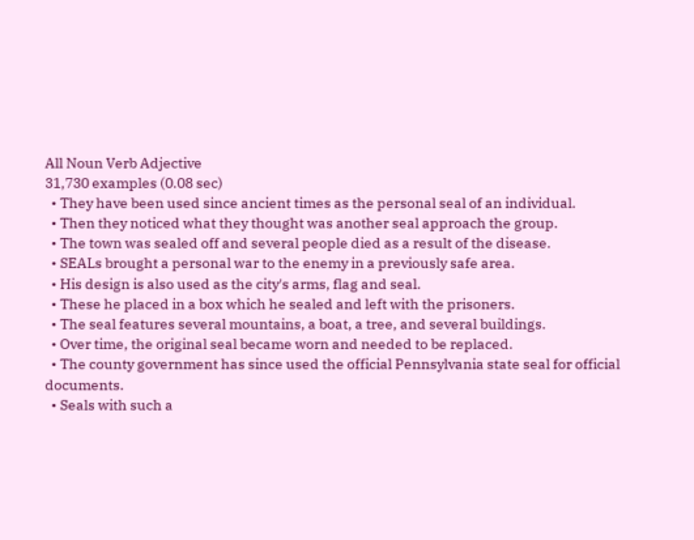All Noun Verb Adjective
31,730 examples (0.08 sec)
  • They have been used since ancient times as the personal seal of an individual.
  • Then they noticed what they thought was another seal approach the group.
  • The town was sealed off and several people died as a result of the disease.
  • SEALs brought a personal war to the enemy in a previously safe area.
  • His design is also used as the city's arms, flag and seal.
  • These he placed in a box which he sealed and left with the prisoners.
  • The seal features several mountains, a boat, a tree, and several buildings.
  • Over time, the original seal became worn and needed to be replaced.
  • The county government has since used the official Pennsylvania state seal for official documents.
  • Seals with such a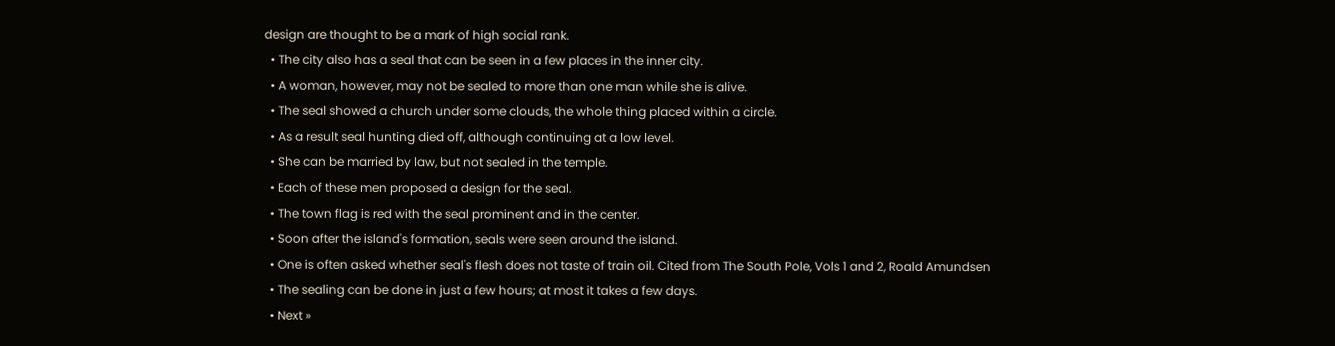design are thought to be a mark of high social rank.
  • The city also has a seal that can be seen in a few places in the inner city.
  • A woman, however, may not be sealed to more than one man while she is alive.
  • The seal showed a church under some clouds, the whole thing placed within a circle.
  • As a result seal hunting died off, although continuing at a low level.
  • She can be married by law, but not sealed in the temple.
  • Each of these men proposed a design for the seal.
  • The town flag is red with the seal prominent and in the center.
  • Soon after the island's formation, seals were seen around the island.
  • One is often asked whether seal's flesh does not taste of train oil. Cited from The South Pole, Vols 1 and 2, Roald Amundsen
  • The sealing can be done in just a few hours; at most it takes a few days.
  • Next »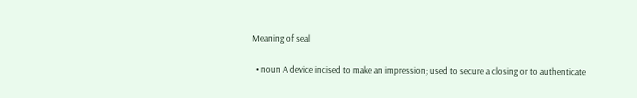Meaning of seal

  • noun A device incised to make an impression; used to secure a closing or to authenticate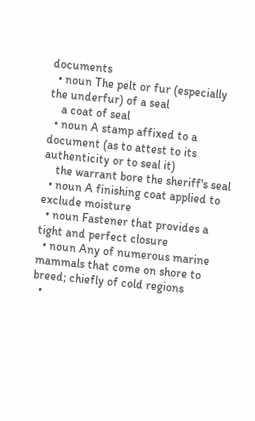documents
  • noun The pelt or fur (especially the underfur) of a seal
    a coat of seal
  • noun A stamp affixed to a document (as to attest to its authenticity or to seal it)
    the warrant bore the sheriff's seal
  • noun A finishing coat applied to exclude moisture
  • noun Fastener that provides a tight and perfect closure
  • noun Any of numerous marine mammals that come on shore to breed; chiefly of cold regions
  •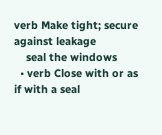verb Make tight; secure against leakage
    seal the windows
  • verb Close with or as if with a seal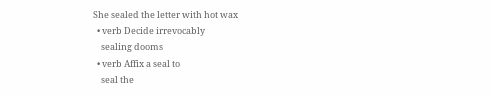She sealed the letter with hot wax
  • verb Decide irrevocably
    sealing dooms
  • verb Affix a seal to
    seal the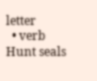letter
  • verb Hunt seals